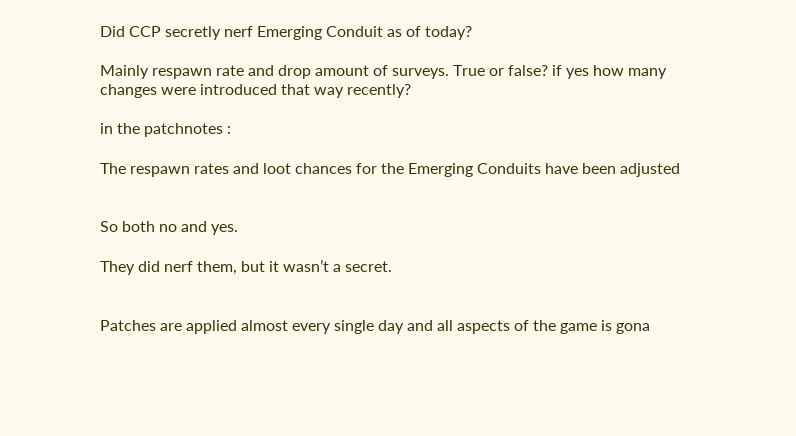Did CCP secretly nerf Emerging Conduit as of today?

Mainly respawn rate and drop amount of surveys. True or false? if yes how many changes were introduced that way recently?

in the patchnotes :

The respawn rates and loot chances for the Emerging Conduits have been adjusted


So both no and yes.

They did nerf them, but it wasn’t a secret.


Patches are applied almost every single day and all aspects of the game is gona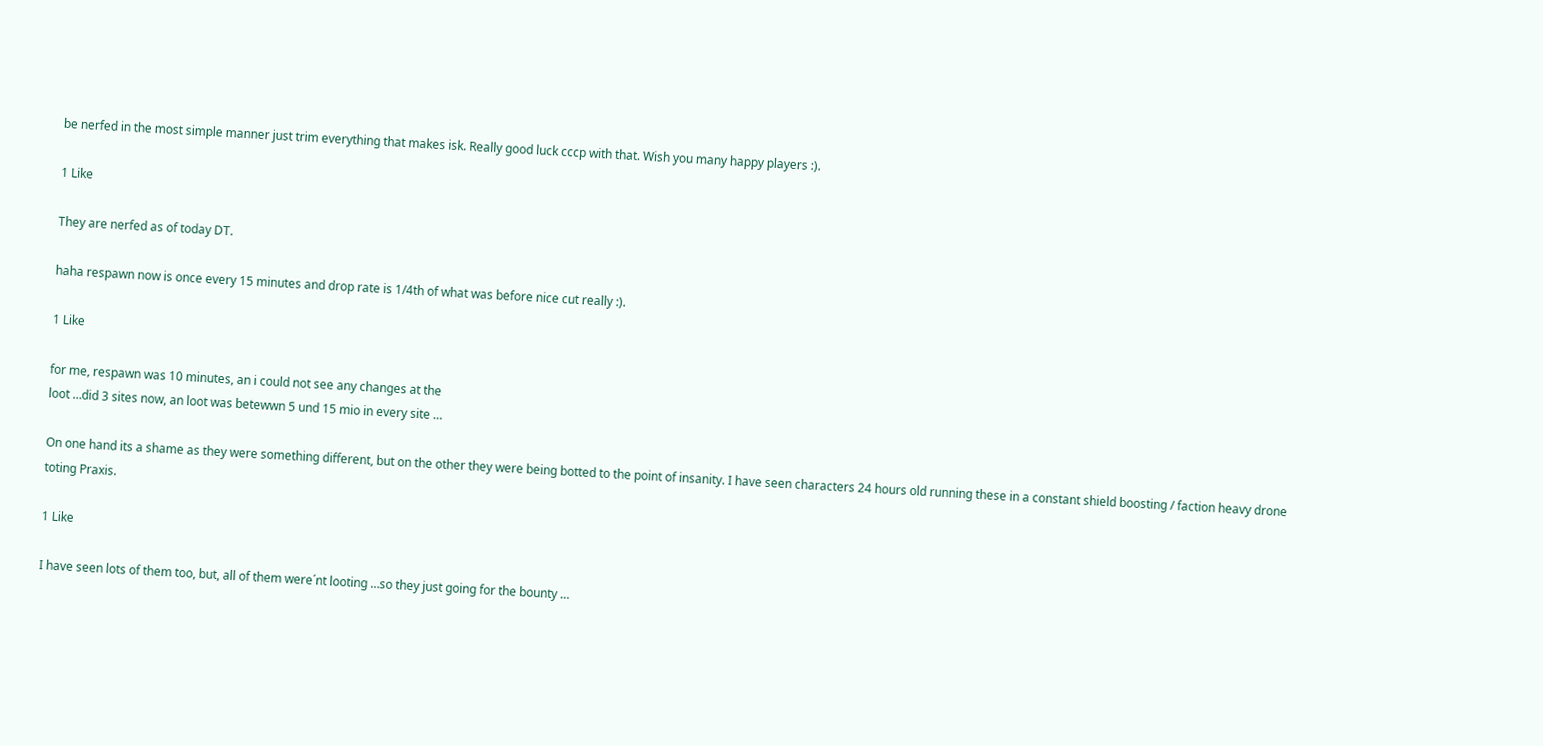be nerfed in the most simple manner just trim everything that makes isk. Really good luck cccp with that. Wish you many happy players :).

1 Like

They are nerfed as of today DT.

haha respawn now is once every 15 minutes and drop rate is 1/4th of what was before nice cut really :).

1 Like

for me, respawn was 10 minutes, an i could not see any changes at the
loot …did 3 sites now, an loot was betewwn 5 und 15 mio in every site …

On one hand its a shame as they were something different, but on the other they were being botted to the point of insanity. I have seen characters 24 hours old running these in a constant shield boosting / faction heavy drone toting Praxis.

1 Like

I have seen lots of them too, but, all of them were´nt looting …so they just going for the bounty …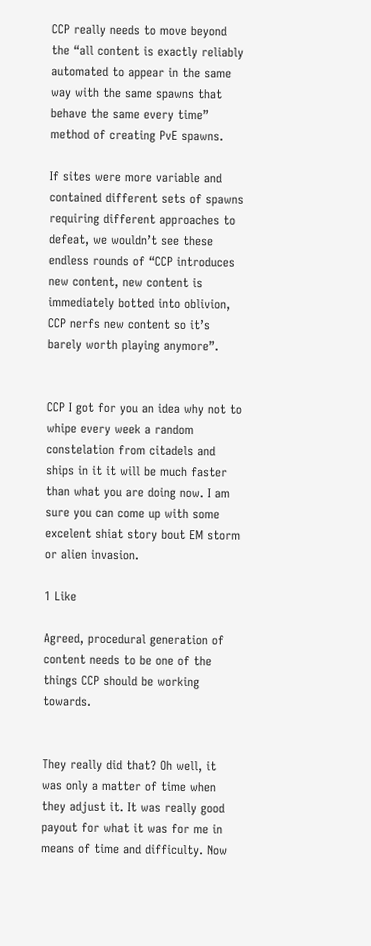CCP really needs to move beyond the “all content is exactly reliably automated to appear in the same way with the same spawns that behave the same every time” method of creating PvE spawns.

If sites were more variable and contained different sets of spawns requiring different approaches to defeat, we wouldn’t see these endless rounds of “CCP introduces new content, new content is immediately botted into oblivion, CCP nerfs new content so it’s barely worth playing anymore”.


CCP I got for you an idea why not to whipe every week a random constelation from citadels and ships in it it will be much faster than what you are doing now. I am sure you can come up with some excelent shiat story bout EM storm or alien invasion.

1 Like

Agreed, procedural generation of content needs to be one of the things CCP should be working towards.


They really did that? Oh well, it was only a matter of time when they adjust it. It was really good payout for what it was for me in means of time and difficulty. Now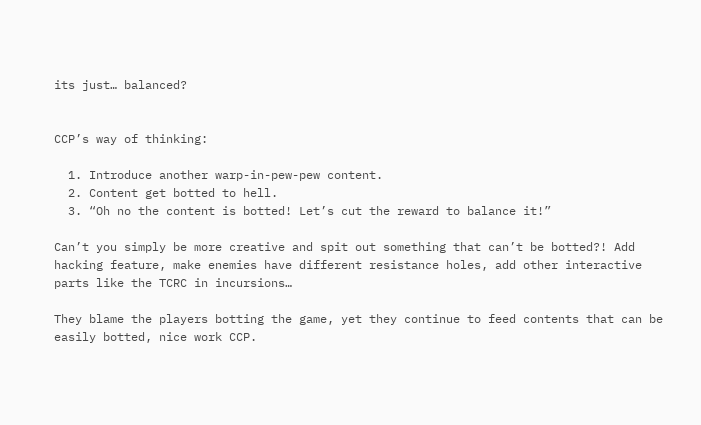its just… balanced?


CCP’s way of thinking:

  1. Introduce another warp-in-pew-pew content.
  2. Content get botted to hell.
  3. “Oh no the content is botted! Let’s cut the reward to balance it!”

Can’t you simply be more creative and spit out something that can’t be botted?! Add hacking feature, make enemies have different resistance holes, add other interactive parts like the TCRC in incursions…

They blame the players botting the game, yet they continue to feed contents that can be easily botted, nice work CCP.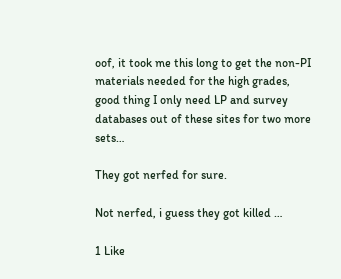oof, it took me this long to get the non-PI materials needed for the high grades, good thing I only need LP and survey databases out of these sites for two more sets…

They got nerfed for sure.

Not nerfed, i guess they got killed …

1 Like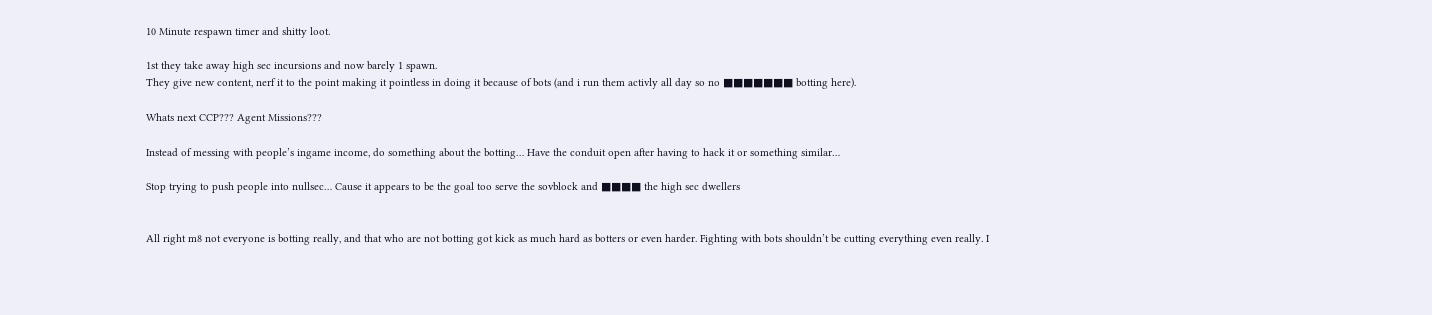10 Minute respawn timer and shitty loot.

1st they take away high sec incursions and now barely 1 spawn.
They give new content, nerf it to the point making it pointless in doing it because of bots (and i run them activly all day so no ■■■■■■■ botting here).

Whats next CCP??? Agent Missions???

Instead of messing with people’s ingame income, do something about the botting… Have the conduit open after having to hack it or something similar…

Stop trying to push people into nullsec… Cause it appears to be the goal too serve the sovblock and ■■■■ the high sec dwellers


All right m8 not everyone is botting really, and that who are not botting got kick as much hard as botters or even harder. Fighting with bots shouldn’t be cutting everything even really. I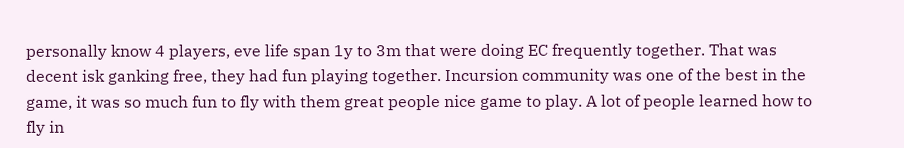personally know 4 players, eve life span 1y to 3m that were doing EC frequently together. That was decent isk ganking free, they had fun playing together. Incursion community was one of the best in the game, it was so much fun to fly with them great people nice game to play. A lot of people learned how to fly in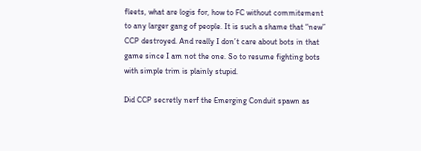fleets, what are logis for, how to FC without commitement to any larger gang of people. It is such a shame that “new” CCP destroyed. And really I don’t care about bots in that game since I am not the one. So to resume fighting bots with simple trim is plainly stupid.

Did CCP secretly nerf the Emerging Conduit spawn as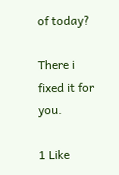of today?

There i fixed it for you.

1 Like